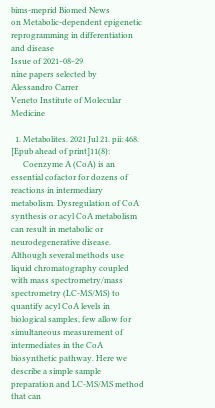bims-meprid Biomed News
on Metabolic-dependent epigenetic reprogramming in differentiation and disease
Issue of 2021‒08‒29
nine papers selected by
Alessandro Carrer
Veneto Institute of Molecular Medicine

  1. Metabolites. 2021 Jul 21. pii: 468. [Epub ahead of print]11(8):
      Coenzyme A (CoA) is an essential cofactor for dozens of reactions in intermediary metabolism. Dysregulation of CoA synthesis or acyl CoA metabolism can result in metabolic or neurodegenerative disease. Although several methods use liquid chromatography coupled with mass spectrometry/mass spectrometry (LC-MS/MS) to quantify acyl CoA levels in biological samples, few allow for simultaneous measurement of intermediates in the CoA biosynthetic pathway. Here we describe a simple sample preparation and LC-MS/MS method that can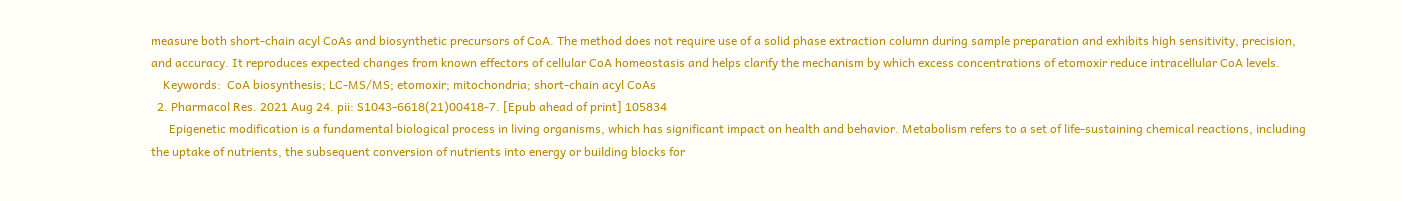measure both short-chain acyl CoAs and biosynthetic precursors of CoA. The method does not require use of a solid phase extraction column during sample preparation and exhibits high sensitivity, precision, and accuracy. It reproduces expected changes from known effectors of cellular CoA homeostasis and helps clarify the mechanism by which excess concentrations of etomoxir reduce intracellular CoA levels.
    Keywords:  CoA biosynthesis; LC-MS/MS; etomoxir; mitochondria; short-chain acyl CoAs
  2. Pharmacol Res. 2021 Aug 24. pii: S1043-6618(21)00418-7. [Epub ahead of print] 105834
      Epigenetic modification is a fundamental biological process in living organisms, which has significant impact on health and behavior. Metabolism refers to a set of life-sustaining chemical reactions, including the uptake of nutrients, the subsequent conversion of nutrients into energy or building blocks for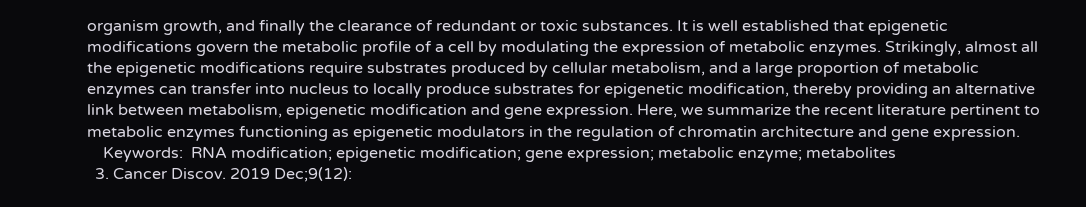organism growth, and finally the clearance of redundant or toxic substances. It is well established that epigenetic modifications govern the metabolic profile of a cell by modulating the expression of metabolic enzymes. Strikingly, almost all the epigenetic modifications require substrates produced by cellular metabolism, and a large proportion of metabolic enzymes can transfer into nucleus to locally produce substrates for epigenetic modification, thereby providing an alternative link between metabolism, epigenetic modification and gene expression. Here, we summarize the recent literature pertinent to metabolic enzymes functioning as epigenetic modulators in the regulation of chromatin architecture and gene expression.
    Keywords:  RNA modification; epigenetic modification; gene expression; metabolic enzyme; metabolites
  3. Cancer Discov. 2019 Dec;9(12):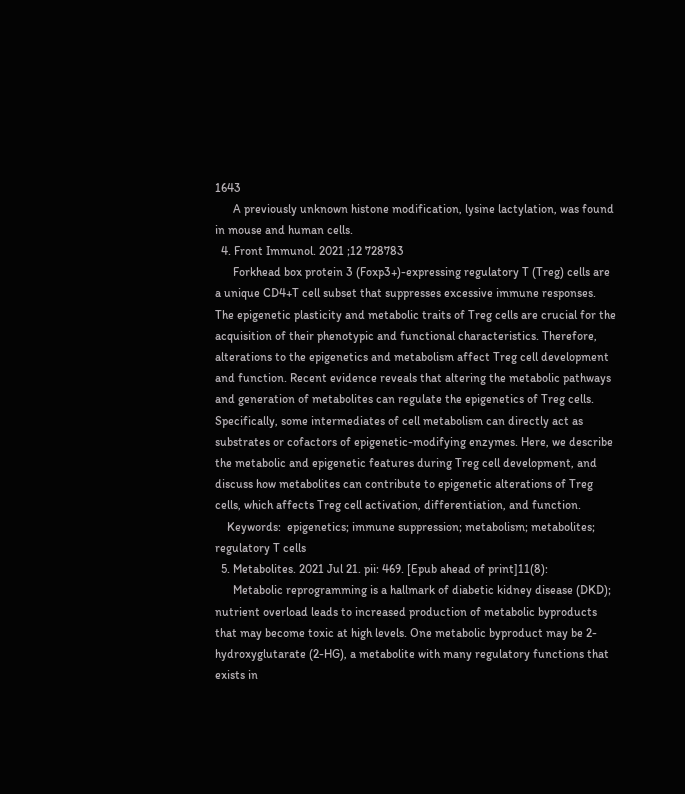1643
      A previously unknown histone modification, lysine lactylation, was found in mouse and human cells.
  4. Front Immunol. 2021 ;12 728783
      Forkhead box protein 3 (Foxp3+)-expressing regulatory T (Treg) cells are a unique CD4+T cell subset that suppresses excessive immune responses. The epigenetic plasticity and metabolic traits of Treg cells are crucial for the acquisition of their phenotypic and functional characteristics. Therefore, alterations to the epigenetics and metabolism affect Treg cell development and function. Recent evidence reveals that altering the metabolic pathways and generation of metabolites can regulate the epigenetics of Treg cells. Specifically, some intermediates of cell metabolism can directly act as substrates or cofactors of epigenetic-modifying enzymes. Here, we describe the metabolic and epigenetic features during Treg cell development, and discuss how metabolites can contribute to epigenetic alterations of Treg cells, which affects Treg cell activation, differentiation, and function.
    Keywords:  epigenetics; immune suppression; metabolism; metabolites; regulatory T cells
  5. Metabolites. 2021 Jul 21. pii: 469. [Epub ahead of print]11(8):
      Metabolic reprogramming is a hallmark of diabetic kidney disease (DKD); nutrient overload leads to increased production of metabolic byproducts that may become toxic at high levels. One metabolic byproduct may be 2-hydroxyglutarate (2-HG), a metabolite with many regulatory functions that exists in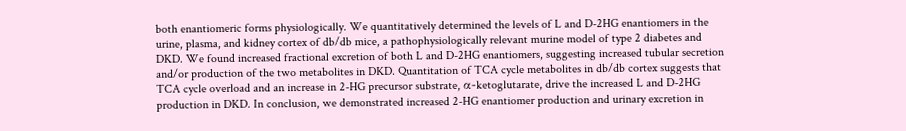both enantiomeric forms physiologically. We quantitatively determined the levels of L and D-2HG enantiomers in the urine, plasma, and kidney cortex of db/db mice, a pathophysiologically relevant murine model of type 2 diabetes and DKD. We found increased fractional excretion of both L and D-2HG enantiomers, suggesting increased tubular secretion and/or production of the two metabolites in DKD. Quantitation of TCA cycle metabolites in db/db cortex suggests that TCA cycle overload and an increase in 2-HG precursor substrate, α-ketoglutarate, drive the increased L and D-2HG production in DKD. In conclusion, we demonstrated increased 2-HG enantiomer production and urinary excretion in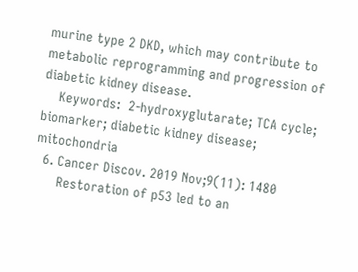murine type 2 DKD, which may contribute to metabolic reprogramming and progression of diabetic kidney disease.
    Keywords:  2-hydroxyglutarate; TCA cycle; biomarker; diabetic kidney disease; mitochondria
  6. Cancer Discov. 2019 Nov;9(11): 1480
      Restoration of p53 led to an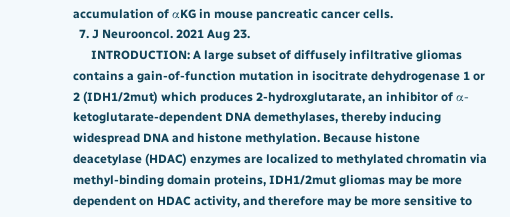accumulation of αKG in mouse pancreatic cancer cells.
  7. J Neurooncol. 2021 Aug 23.
      INTRODUCTION: A large subset of diffusely infiltrative gliomas contains a gain-of-function mutation in isocitrate dehydrogenase 1 or 2 (IDH1/2mut) which produces 2-hydroxglutarate, an inhibitor of α-ketoglutarate-dependent DNA demethylases, thereby inducing widespread DNA and histone methylation. Because histone deacetylase (HDAC) enzymes are localized to methylated chromatin via methyl-binding domain proteins, IDH1/2mut gliomas may be more dependent on HDAC activity, and therefore may be more sensitive to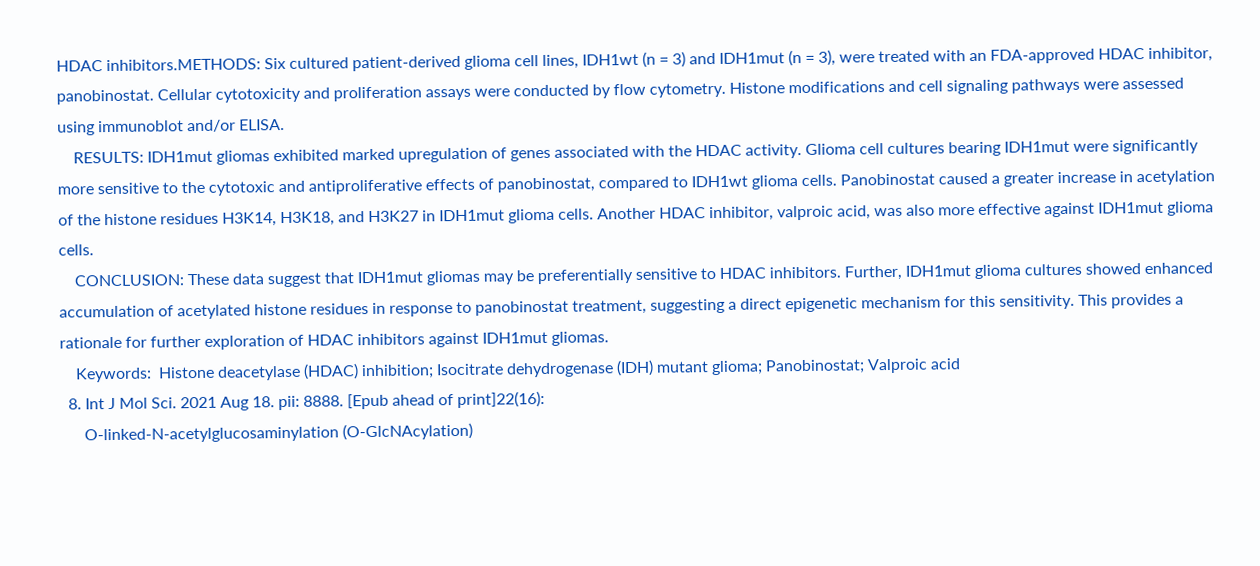HDAC inhibitors.METHODS: Six cultured patient-derived glioma cell lines, IDH1wt (n = 3) and IDH1mut (n = 3), were treated with an FDA-approved HDAC inhibitor, panobinostat. Cellular cytotoxicity and proliferation assays were conducted by flow cytometry. Histone modifications and cell signaling pathways were assessed using immunoblot and/or ELISA.
    RESULTS: IDH1mut gliomas exhibited marked upregulation of genes associated with the HDAC activity. Glioma cell cultures bearing IDH1mut were significantly more sensitive to the cytotoxic and antiproliferative effects of panobinostat, compared to IDH1wt glioma cells. Panobinostat caused a greater increase in acetylation of the histone residues H3K14, H3K18, and H3K27 in IDH1mut glioma cells. Another HDAC inhibitor, valproic acid, was also more effective against IDH1mut glioma cells.
    CONCLUSION: These data suggest that IDH1mut gliomas may be preferentially sensitive to HDAC inhibitors. Further, IDH1mut glioma cultures showed enhanced accumulation of acetylated histone residues in response to panobinostat treatment, suggesting a direct epigenetic mechanism for this sensitivity. This provides a rationale for further exploration of HDAC inhibitors against IDH1mut gliomas.
    Keywords:  Histone deacetylase (HDAC) inhibition; Isocitrate dehydrogenase (IDH) mutant glioma; Panobinostat; Valproic acid
  8. Int J Mol Sci. 2021 Aug 18. pii: 8888. [Epub ahead of print]22(16):
      O-linked-N-acetylglucosaminylation (O-GlcNAcylation)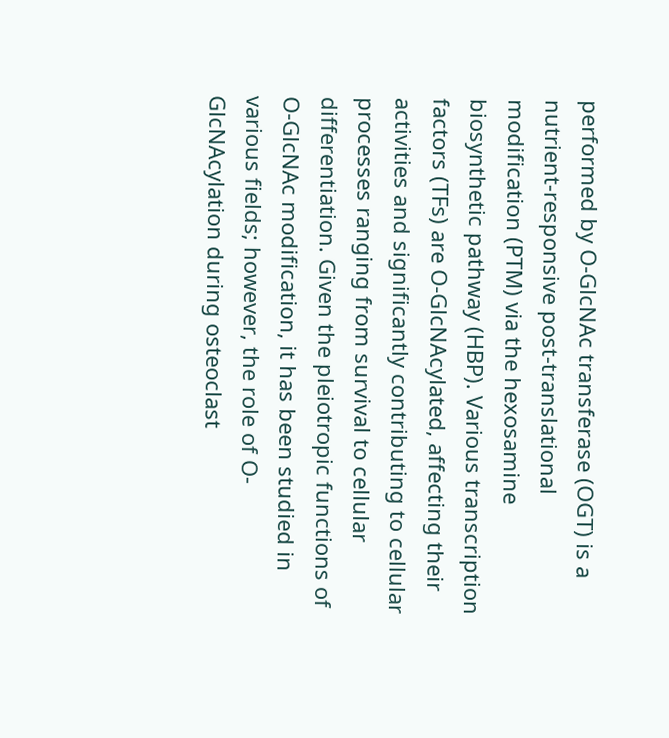performed by O-GlcNAc transferase (OGT) is a nutrient-responsive post-translational modification (PTM) via the hexosamine biosynthetic pathway (HBP). Various transcription factors (TFs) are O-GlcNAcylated, affecting their activities and significantly contributing to cellular processes ranging from survival to cellular differentiation. Given the pleiotropic functions of O-GlcNAc modification, it has been studied in various fields; however, the role of O-GlcNAcylation during osteoclast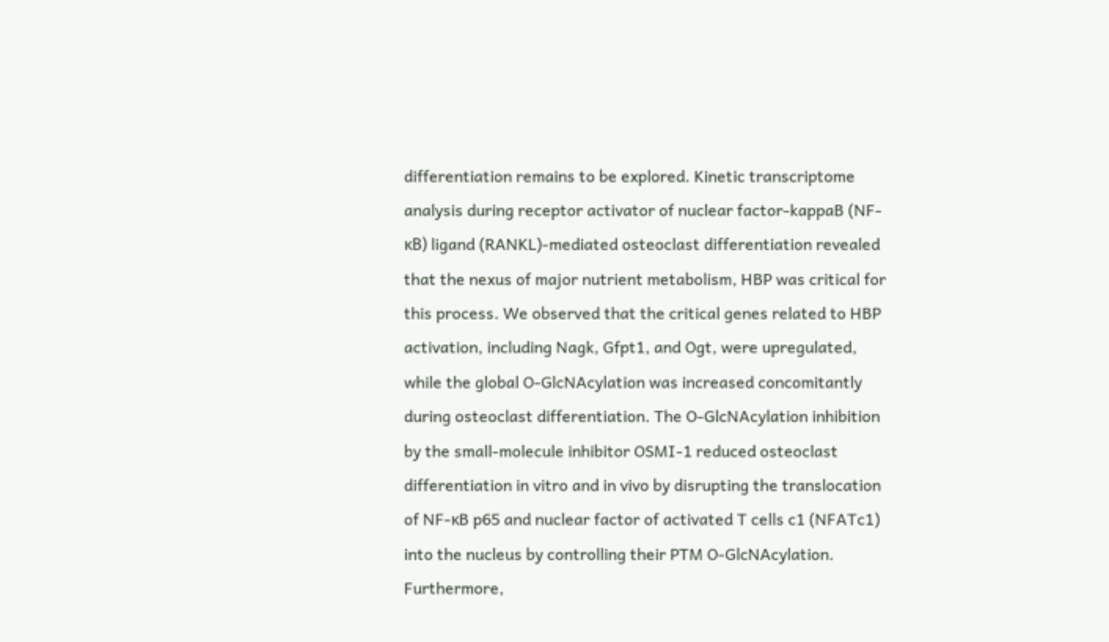differentiation remains to be explored. Kinetic transcriptome analysis during receptor activator of nuclear factor-kappaB (NF-κB) ligand (RANKL)-mediated osteoclast differentiation revealed that the nexus of major nutrient metabolism, HBP was critical for this process. We observed that the critical genes related to HBP activation, including Nagk, Gfpt1, and Ogt, were upregulated, while the global O-GlcNAcylation was increased concomitantly during osteoclast differentiation. The O-GlcNAcylation inhibition by the small-molecule inhibitor OSMI-1 reduced osteoclast differentiation in vitro and in vivo by disrupting the translocation of NF-κB p65 and nuclear factor of activated T cells c1 (NFATc1) into the nucleus by controlling their PTM O-GlcNAcylation. Furthermore,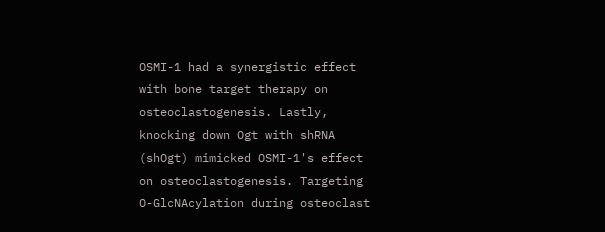OSMI-1 had a synergistic effect with bone target therapy on osteoclastogenesis. Lastly, knocking down Ogt with shRNA (shOgt) mimicked OSMI-1's effect on osteoclastogenesis. Targeting O-GlcNAcylation during osteoclast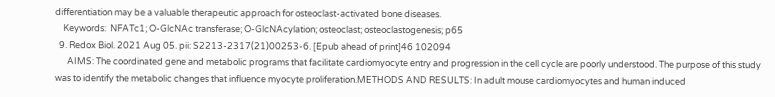differentiation may be a valuable therapeutic approach for osteoclast-activated bone diseases.
    Keywords:  NFATc1; O-GlcNAc transferase; O-GlcNAcylation; osteoclast; osteoclastogenesis; p65
  9. Redox Biol. 2021 Aug 05. pii: S2213-2317(21)00253-6. [Epub ahead of print]46 102094
      AIMS: The coordinated gene and metabolic programs that facilitate cardiomyocyte entry and progression in the cell cycle are poorly understood. The purpose of this study was to identify the metabolic changes that influence myocyte proliferation.METHODS AND RESULTS: In adult mouse cardiomyocytes and human induced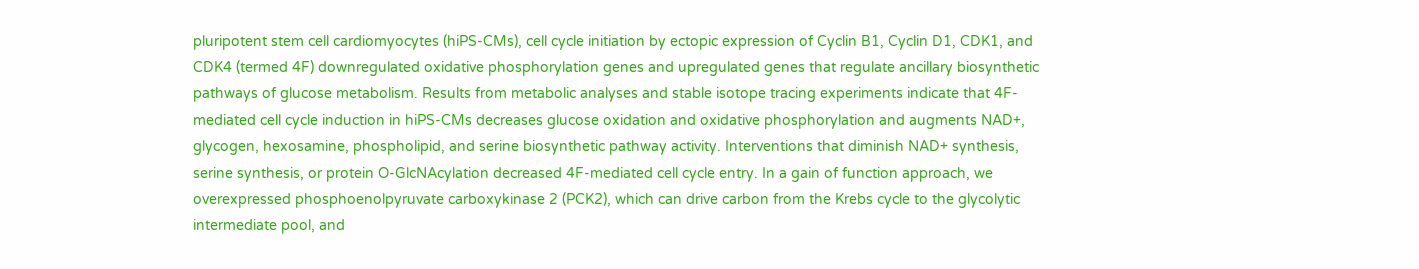pluripotent stem cell cardiomyocytes (hiPS-CMs), cell cycle initiation by ectopic expression of Cyclin B1, Cyclin D1, CDK1, and CDK4 (termed 4F) downregulated oxidative phosphorylation genes and upregulated genes that regulate ancillary biosynthetic pathways of glucose metabolism. Results from metabolic analyses and stable isotope tracing experiments indicate that 4F-mediated cell cycle induction in hiPS-CMs decreases glucose oxidation and oxidative phosphorylation and augments NAD+, glycogen, hexosamine, phospholipid, and serine biosynthetic pathway activity. Interventions that diminish NAD+ synthesis, serine synthesis, or protein O-GlcNAcylation decreased 4F-mediated cell cycle entry. In a gain of function approach, we overexpressed phosphoenolpyruvate carboxykinase 2 (PCK2), which can drive carbon from the Krebs cycle to the glycolytic intermediate pool, and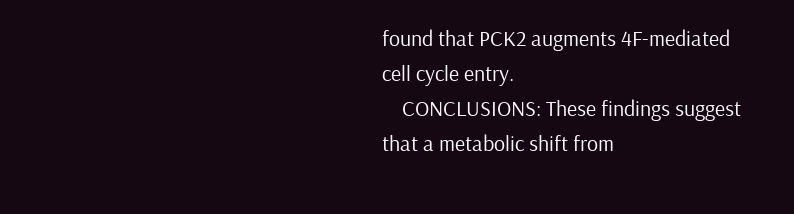found that PCK2 augments 4F-mediated cell cycle entry.
    CONCLUSIONS: These findings suggest that a metabolic shift from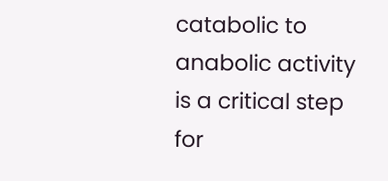catabolic to anabolic activity is a critical step for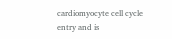cardiomyocyte cell cycle entry and is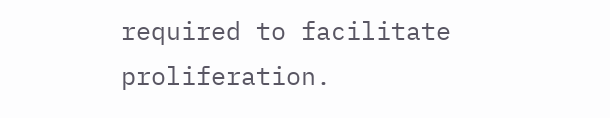required to facilitate proliferation.